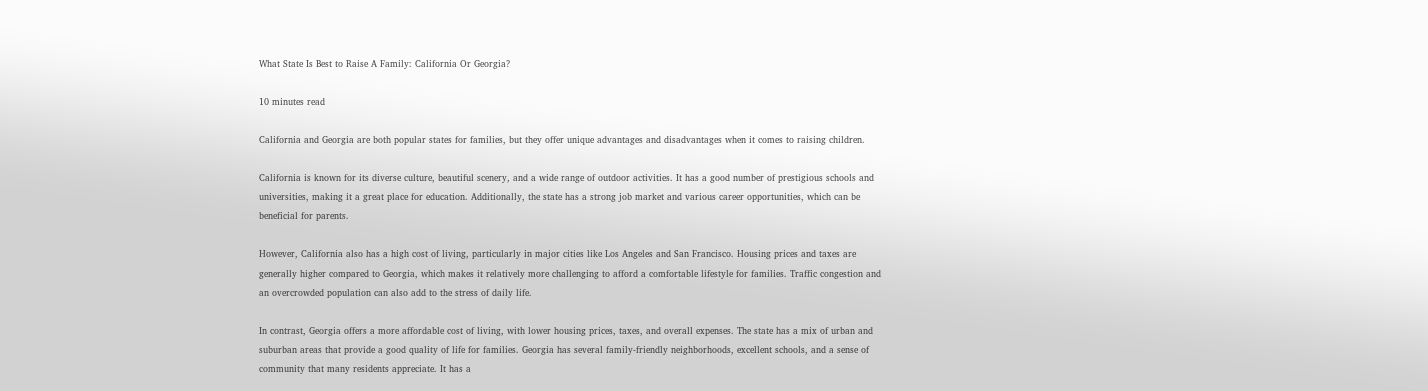What State Is Best to Raise A Family: California Or Georgia?

10 minutes read

California and Georgia are both popular states for families, but they offer unique advantages and disadvantages when it comes to raising children.

California is known for its diverse culture, beautiful scenery, and a wide range of outdoor activities. It has a good number of prestigious schools and universities, making it a great place for education. Additionally, the state has a strong job market and various career opportunities, which can be beneficial for parents.

However, California also has a high cost of living, particularly in major cities like Los Angeles and San Francisco. Housing prices and taxes are generally higher compared to Georgia, which makes it relatively more challenging to afford a comfortable lifestyle for families. Traffic congestion and an overcrowded population can also add to the stress of daily life.

In contrast, Georgia offers a more affordable cost of living, with lower housing prices, taxes, and overall expenses. The state has a mix of urban and suburban areas that provide a good quality of life for families. Georgia has several family-friendly neighborhoods, excellent schools, and a sense of community that many residents appreciate. It has a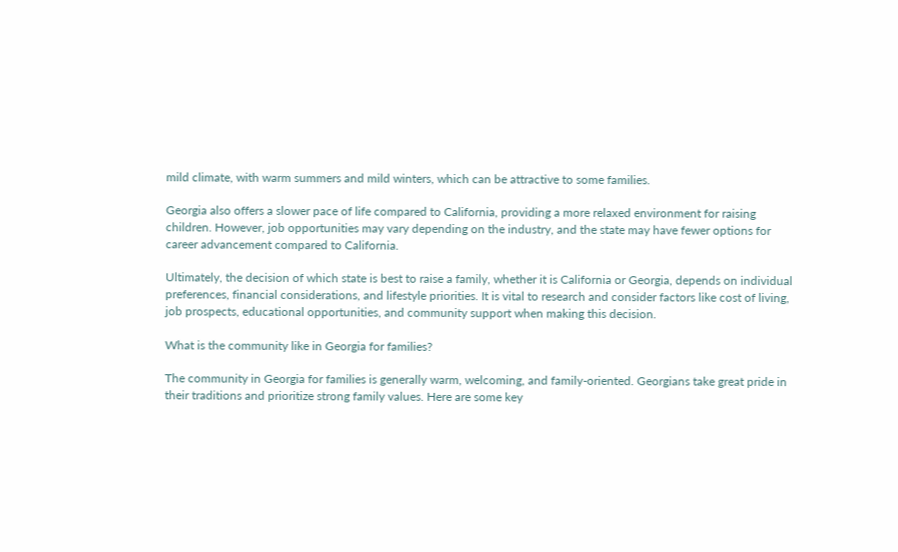mild climate, with warm summers and mild winters, which can be attractive to some families.

Georgia also offers a slower pace of life compared to California, providing a more relaxed environment for raising children. However, job opportunities may vary depending on the industry, and the state may have fewer options for career advancement compared to California.

Ultimately, the decision of which state is best to raise a family, whether it is California or Georgia, depends on individual preferences, financial considerations, and lifestyle priorities. It is vital to research and consider factors like cost of living, job prospects, educational opportunities, and community support when making this decision.

What is the community like in Georgia for families?

The community in Georgia for families is generally warm, welcoming, and family-oriented. Georgians take great pride in their traditions and prioritize strong family values. Here are some key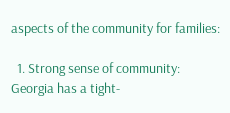aspects of the community for families:

  1. Strong sense of community: Georgia has a tight-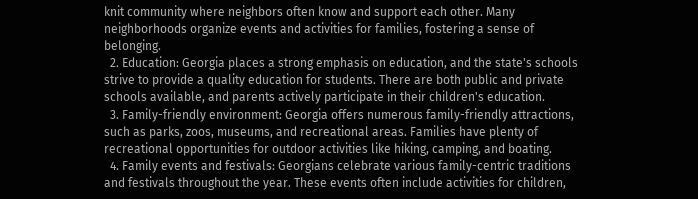knit community where neighbors often know and support each other. Many neighborhoods organize events and activities for families, fostering a sense of belonging.
  2. Education: Georgia places a strong emphasis on education, and the state's schools strive to provide a quality education for students. There are both public and private schools available, and parents actively participate in their children's education.
  3. Family-friendly environment: Georgia offers numerous family-friendly attractions, such as parks, zoos, museums, and recreational areas. Families have plenty of recreational opportunities for outdoor activities like hiking, camping, and boating.
  4. Family events and festivals: Georgians celebrate various family-centric traditions and festivals throughout the year. These events often include activities for children,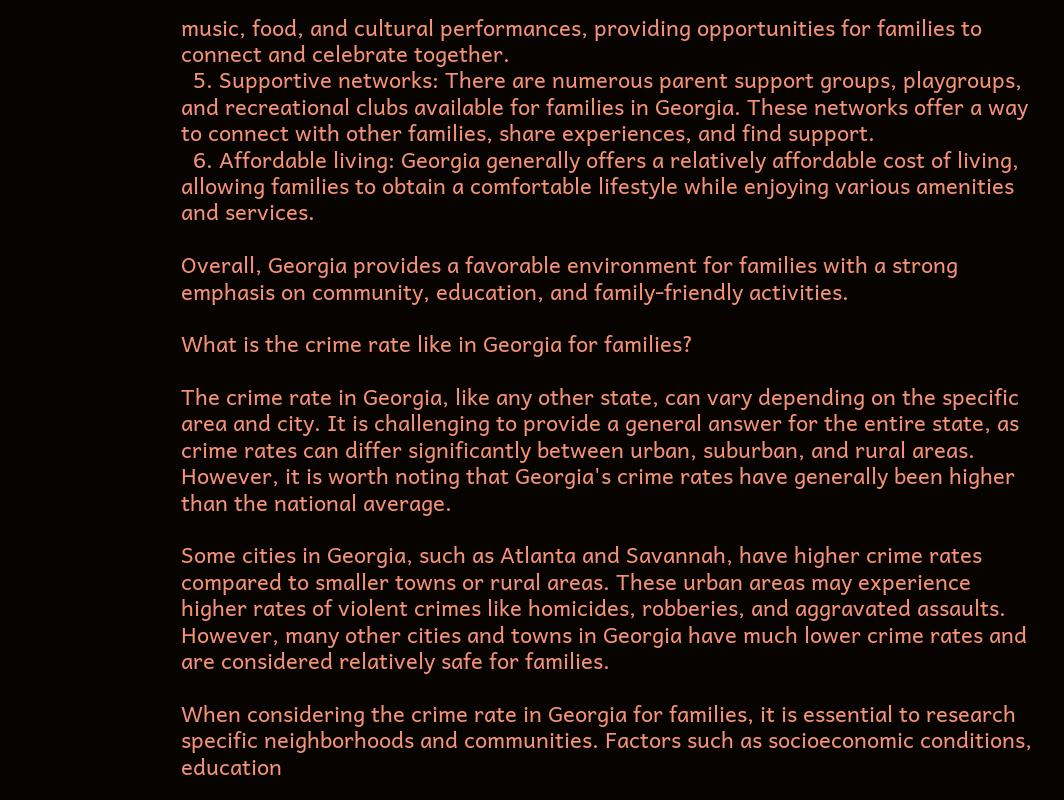music, food, and cultural performances, providing opportunities for families to connect and celebrate together.
  5. Supportive networks: There are numerous parent support groups, playgroups, and recreational clubs available for families in Georgia. These networks offer a way to connect with other families, share experiences, and find support.
  6. Affordable living: Georgia generally offers a relatively affordable cost of living, allowing families to obtain a comfortable lifestyle while enjoying various amenities and services.

Overall, Georgia provides a favorable environment for families with a strong emphasis on community, education, and family-friendly activities.

What is the crime rate like in Georgia for families?

The crime rate in Georgia, like any other state, can vary depending on the specific area and city. It is challenging to provide a general answer for the entire state, as crime rates can differ significantly between urban, suburban, and rural areas. However, it is worth noting that Georgia's crime rates have generally been higher than the national average.

Some cities in Georgia, such as Atlanta and Savannah, have higher crime rates compared to smaller towns or rural areas. These urban areas may experience higher rates of violent crimes like homicides, robberies, and aggravated assaults. However, many other cities and towns in Georgia have much lower crime rates and are considered relatively safe for families.

When considering the crime rate in Georgia for families, it is essential to research specific neighborhoods and communities. Factors such as socioeconomic conditions, education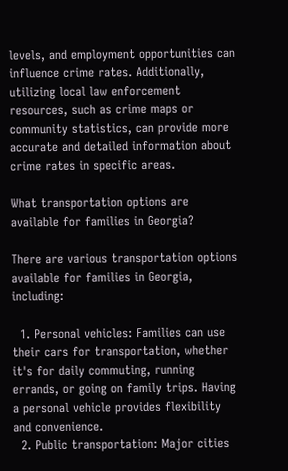levels, and employment opportunities can influence crime rates. Additionally, utilizing local law enforcement resources, such as crime maps or community statistics, can provide more accurate and detailed information about crime rates in specific areas.

What transportation options are available for families in Georgia?

There are various transportation options available for families in Georgia, including:

  1. Personal vehicles: Families can use their cars for transportation, whether it's for daily commuting, running errands, or going on family trips. Having a personal vehicle provides flexibility and convenience.
  2. Public transportation: Major cities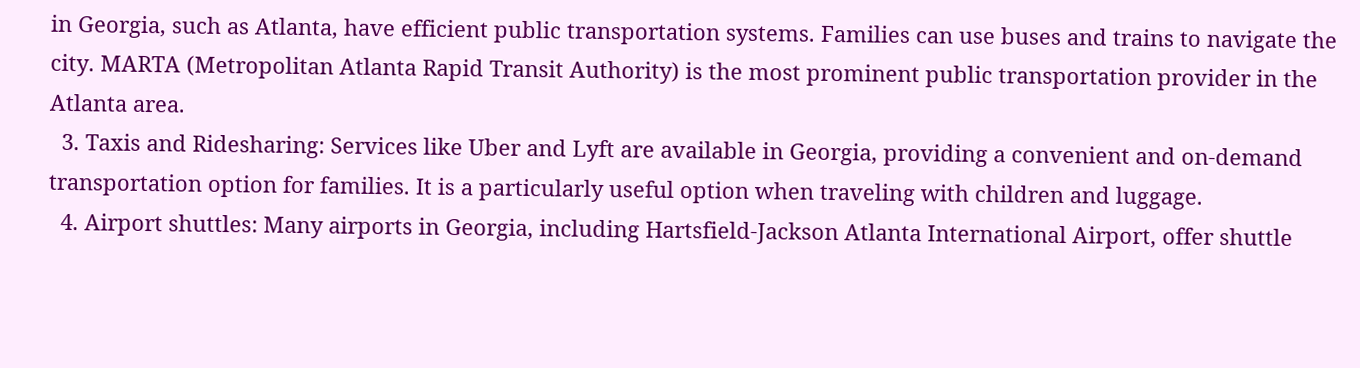in Georgia, such as Atlanta, have efficient public transportation systems. Families can use buses and trains to navigate the city. MARTA (Metropolitan Atlanta Rapid Transit Authority) is the most prominent public transportation provider in the Atlanta area.
  3. Taxis and Ridesharing: Services like Uber and Lyft are available in Georgia, providing a convenient and on-demand transportation option for families. It is a particularly useful option when traveling with children and luggage.
  4. Airport shuttles: Many airports in Georgia, including Hartsfield-Jackson Atlanta International Airport, offer shuttle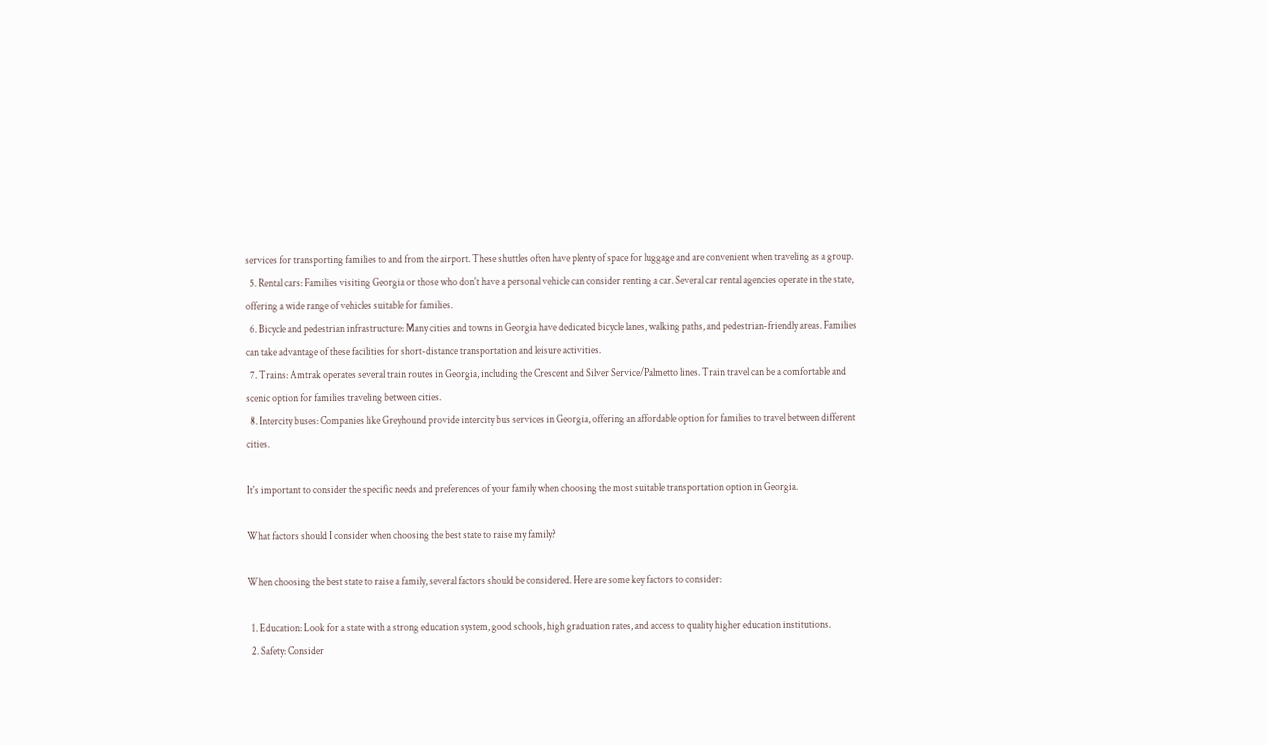services for transporting families to and from the airport. These shuttles often have plenty of space for luggage and are convenient when traveling as a group.
  5. Rental cars: Families visiting Georgia or those who don't have a personal vehicle can consider renting a car. Several car rental agencies operate in the state, offering a wide range of vehicles suitable for families.
  6. Bicycle and pedestrian infrastructure: Many cities and towns in Georgia have dedicated bicycle lanes, walking paths, and pedestrian-friendly areas. Families can take advantage of these facilities for short-distance transportation and leisure activities.
  7. Trains: Amtrak operates several train routes in Georgia, including the Crescent and Silver Service/Palmetto lines. Train travel can be a comfortable and scenic option for families traveling between cities.
  8. Intercity buses: Companies like Greyhound provide intercity bus services in Georgia, offering an affordable option for families to travel between different cities.

It's important to consider the specific needs and preferences of your family when choosing the most suitable transportation option in Georgia.

What factors should I consider when choosing the best state to raise my family?

When choosing the best state to raise a family, several factors should be considered. Here are some key factors to consider:

  1. Education: Look for a state with a strong education system, good schools, high graduation rates, and access to quality higher education institutions.
  2. Safety: Consider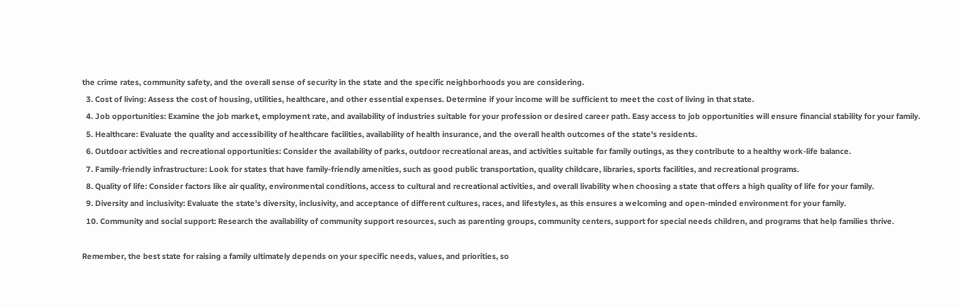the crime rates, community safety, and the overall sense of security in the state and the specific neighborhoods you are considering.
  3. Cost of living: Assess the cost of housing, utilities, healthcare, and other essential expenses. Determine if your income will be sufficient to meet the cost of living in that state.
  4. Job opportunities: Examine the job market, employment rate, and availability of industries suitable for your profession or desired career path. Easy access to job opportunities will ensure financial stability for your family.
  5. Healthcare: Evaluate the quality and accessibility of healthcare facilities, availability of health insurance, and the overall health outcomes of the state's residents.
  6. Outdoor activities and recreational opportunities: Consider the availability of parks, outdoor recreational areas, and activities suitable for family outings, as they contribute to a healthy work-life balance.
  7. Family-friendly infrastructure: Look for states that have family-friendly amenities, such as good public transportation, quality childcare, libraries, sports facilities, and recreational programs.
  8. Quality of life: Consider factors like air quality, environmental conditions, access to cultural and recreational activities, and overall livability when choosing a state that offers a high quality of life for your family.
  9. Diversity and inclusivity: Evaluate the state's diversity, inclusivity, and acceptance of different cultures, races, and lifestyles, as this ensures a welcoming and open-minded environment for your family.
  10. Community and social support: Research the availability of community support resources, such as parenting groups, community centers, support for special needs children, and programs that help families thrive.

Remember, the best state for raising a family ultimately depends on your specific needs, values, and priorities, so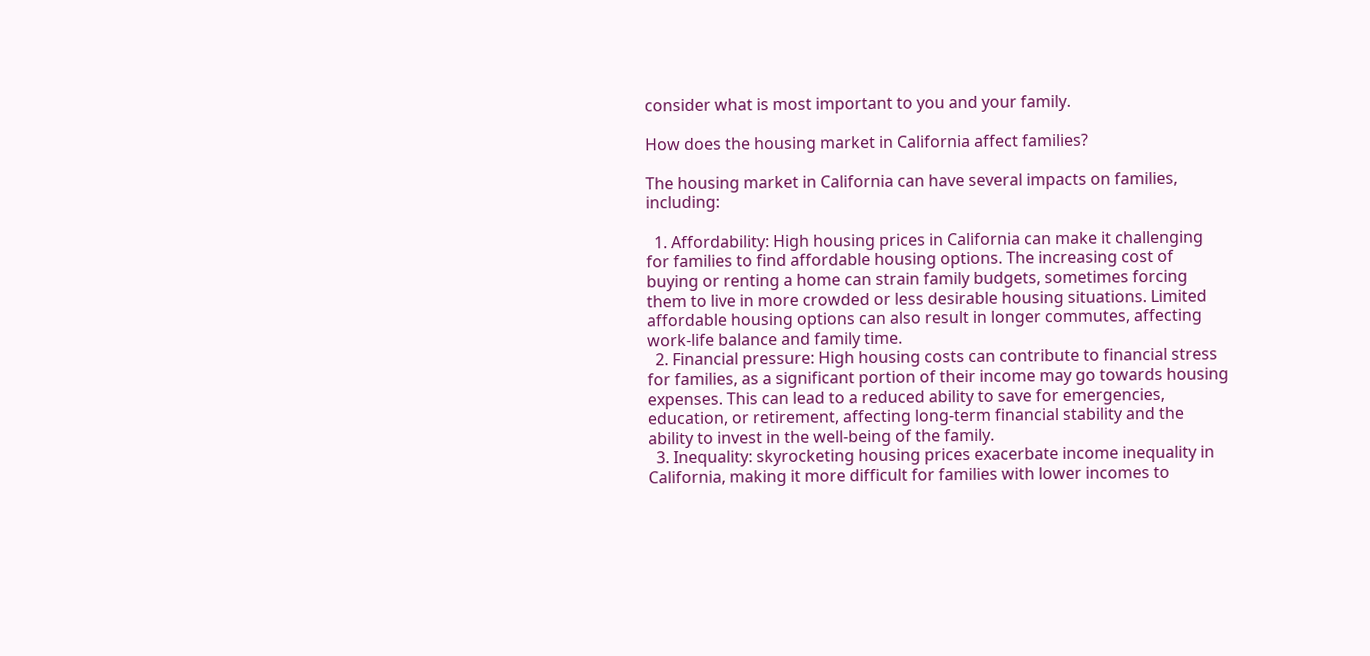consider what is most important to you and your family.

How does the housing market in California affect families?

The housing market in California can have several impacts on families, including:

  1. Affordability: High housing prices in California can make it challenging for families to find affordable housing options. The increasing cost of buying or renting a home can strain family budgets, sometimes forcing them to live in more crowded or less desirable housing situations. Limited affordable housing options can also result in longer commutes, affecting work-life balance and family time.
  2. Financial pressure: High housing costs can contribute to financial stress for families, as a significant portion of their income may go towards housing expenses. This can lead to a reduced ability to save for emergencies, education, or retirement, affecting long-term financial stability and the ability to invest in the well-being of the family.
  3. Inequality: skyrocketing housing prices exacerbate income inequality in California, making it more difficult for families with lower incomes to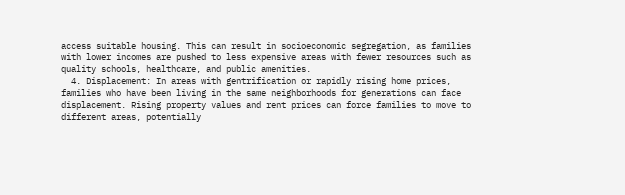access suitable housing. This can result in socioeconomic segregation, as families with lower incomes are pushed to less expensive areas with fewer resources such as quality schools, healthcare, and public amenities.
  4. Displacement: In areas with gentrification or rapidly rising home prices, families who have been living in the same neighborhoods for generations can face displacement. Rising property values and rent prices can force families to move to different areas, potentially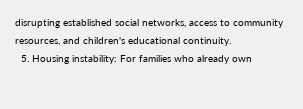disrupting established social networks, access to community resources, and children's educational continuity.
  5. Housing instability: For families who already own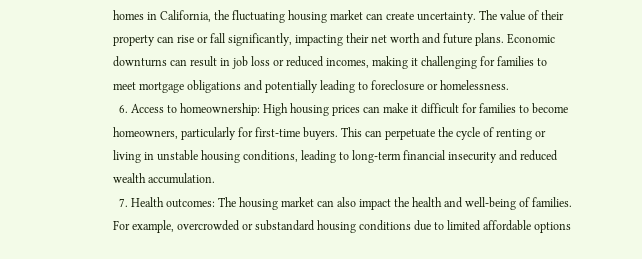homes in California, the fluctuating housing market can create uncertainty. The value of their property can rise or fall significantly, impacting their net worth and future plans. Economic downturns can result in job loss or reduced incomes, making it challenging for families to meet mortgage obligations and potentially leading to foreclosure or homelessness.
  6. Access to homeownership: High housing prices can make it difficult for families to become homeowners, particularly for first-time buyers. This can perpetuate the cycle of renting or living in unstable housing conditions, leading to long-term financial insecurity and reduced wealth accumulation.
  7. Health outcomes: The housing market can also impact the health and well-being of families. For example, overcrowded or substandard housing conditions due to limited affordable options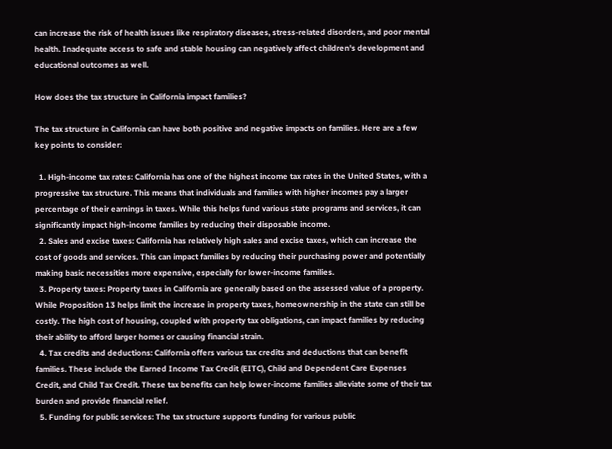can increase the risk of health issues like respiratory diseases, stress-related disorders, and poor mental health. Inadequate access to safe and stable housing can negatively affect children's development and educational outcomes as well.

How does the tax structure in California impact families?

The tax structure in California can have both positive and negative impacts on families. Here are a few key points to consider:

  1. High-income tax rates: California has one of the highest income tax rates in the United States, with a progressive tax structure. This means that individuals and families with higher incomes pay a larger percentage of their earnings in taxes. While this helps fund various state programs and services, it can significantly impact high-income families by reducing their disposable income.
  2. Sales and excise taxes: California has relatively high sales and excise taxes, which can increase the cost of goods and services. This can impact families by reducing their purchasing power and potentially making basic necessities more expensive, especially for lower-income families.
  3. Property taxes: Property taxes in California are generally based on the assessed value of a property. While Proposition 13 helps limit the increase in property taxes, homeownership in the state can still be costly. The high cost of housing, coupled with property tax obligations, can impact families by reducing their ability to afford larger homes or causing financial strain.
  4. Tax credits and deductions: California offers various tax credits and deductions that can benefit families. These include the Earned Income Tax Credit (EITC), Child and Dependent Care Expenses Credit, and Child Tax Credit. These tax benefits can help lower-income families alleviate some of their tax burden and provide financial relief.
  5. Funding for public services: The tax structure supports funding for various public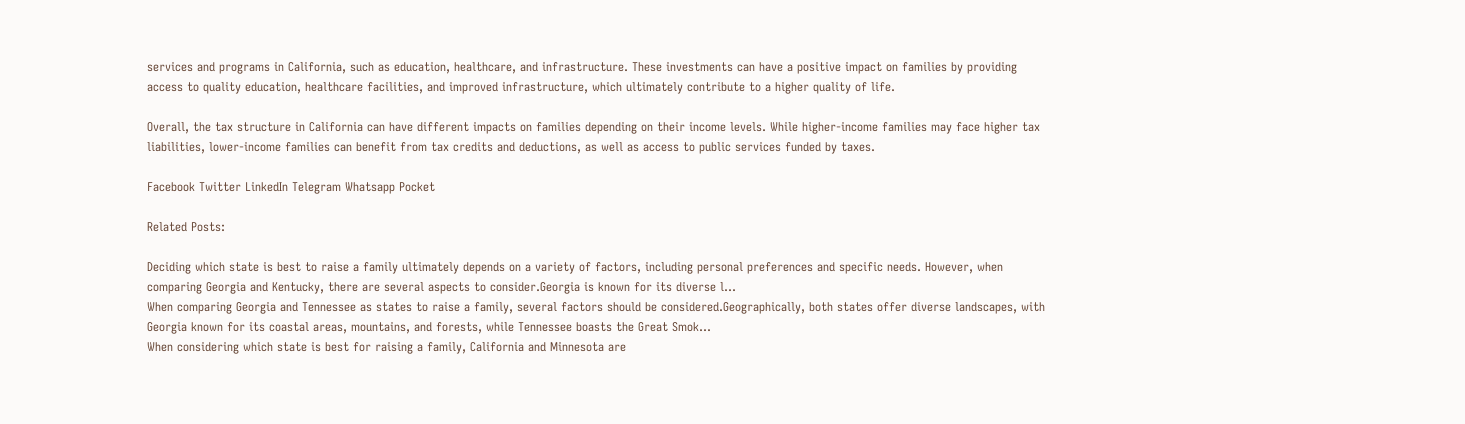services and programs in California, such as education, healthcare, and infrastructure. These investments can have a positive impact on families by providing access to quality education, healthcare facilities, and improved infrastructure, which ultimately contribute to a higher quality of life.

Overall, the tax structure in California can have different impacts on families depending on their income levels. While higher-income families may face higher tax liabilities, lower-income families can benefit from tax credits and deductions, as well as access to public services funded by taxes.

Facebook Twitter LinkedIn Telegram Whatsapp Pocket

Related Posts:

Deciding which state is best to raise a family ultimately depends on a variety of factors, including personal preferences and specific needs. However, when comparing Georgia and Kentucky, there are several aspects to consider.Georgia is known for its diverse l...
When comparing Georgia and Tennessee as states to raise a family, several factors should be considered.Geographically, both states offer diverse landscapes, with Georgia known for its coastal areas, mountains, and forests, while Tennessee boasts the Great Smok...
When considering which state is best for raising a family, California and Minnesota are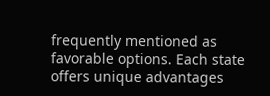frequently mentioned as favorable options. Each state offers unique advantages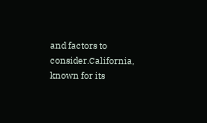and factors to consider.California, known for its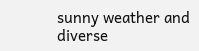sunny weather and diverse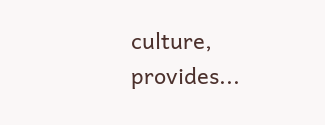culture, provides...